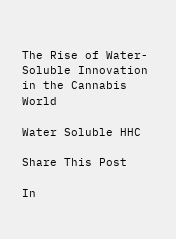The Rise of Water-Soluble Innovation in the Cannabis World

Water Soluble HHC

Share This Post

In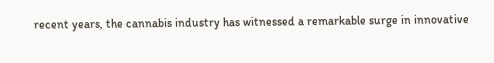recent years, the cannabis industry has witnessed a remarkable surge in innovative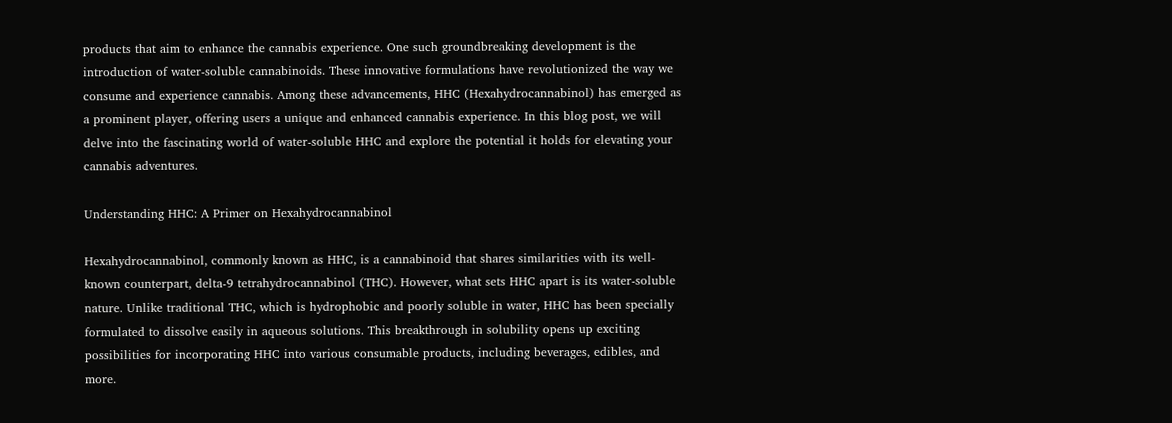products that aim to enhance the cannabis experience. One such groundbreaking development is the introduction of water-soluble cannabinoids. These innovative formulations have revolutionized the way we consume and experience cannabis. Among these advancements, HHC (Hexahydrocannabinol) has emerged as a prominent player, offering users a unique and enhanced cannabis experience. In this blog post, we will delve into the fascinating world of water-soluble HHC and explore the potential it holds for elevating your cannabis adventures.

Understanding HHC: A Primer on Hexahydrocannabinol

Hexahydrocannabinol, commonly known as HHC, is a cannabinoid that shares similarities with its well-known counterpart, delta-9 tetrahydrocannabinol (THC). However, what sets HHC apart is its water-soluble nature. Unlike traditional THC, which is hydrophobic and poorly soluble in water, HHC has been specially formulated to dissolve easily in aqueous solutions. This breakthrough in solubility opens up exciting possibilities for incorporating HHC into various consumable products, including beverages, edibles, and more.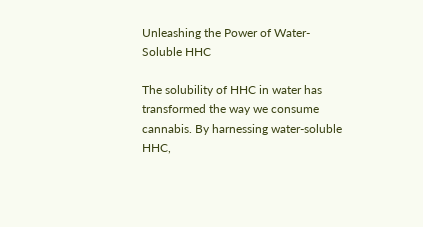Unleashing the Power of Water-Soluble HHC

The solubility of HHC in water has transformed the way we consume cannabis. By harnessing water-soluble HHC,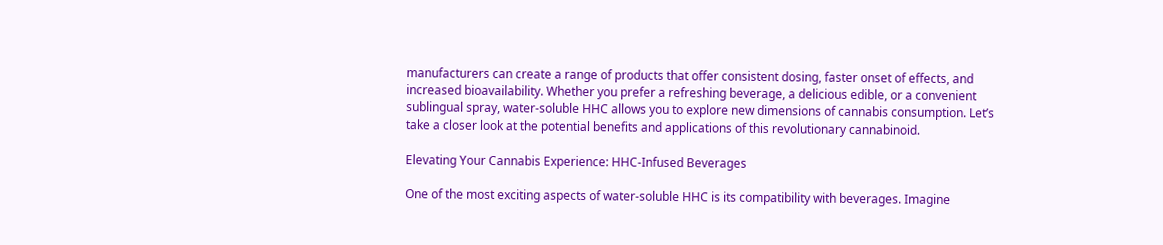manufacturers can create a range of products that offer consistent dosing, faster onset of effects, and increased bioavailability. Whether you prefer a refreshing beverage, a delicious edible, or a convenient sublingual spray, water-soluble HHC allows you to explore new dimensions of cannabis consumption. Let’s take a closer look at the potential benefits and applications of this revolutionary cannabinoid.

Elevating Your Cannabis Experience: HHC-Infused Beverages

One of the most exciting aspects of water-soluble HHC is its compatibility with beverages. Imagine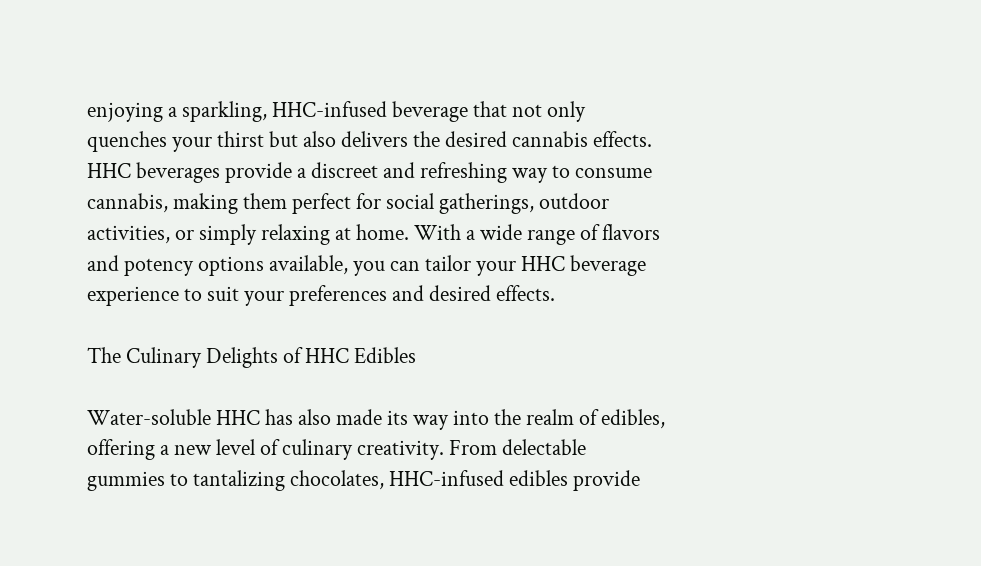enjoying a sparkling, HHC-infused beverage that not only quenches your thirst but also delivers the desired cannabis effects. HHC beverages provide a discreet and refreshing way to consume cannabis, making them perfect for social gatherings, outdoor activities, or simply relaxing at home. With a wide range of flavors and potency options available, you can tailor your HHC beverage experience to suit your preferences and desired effects.

The Culinary Delights of HHC Edibles

Water-soluble HHC has also made its way into the realm of edibles, offering a new level of culinary creativity. From delectable gummies to tantalizing chocolates, HHC-infused edibles provide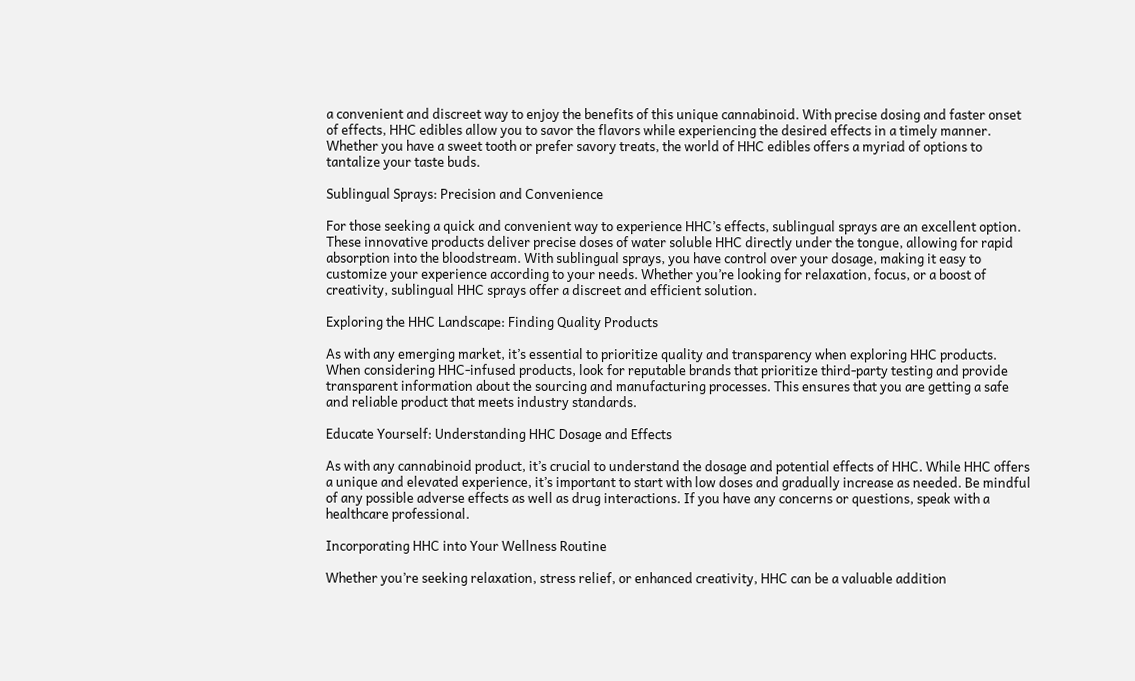a convenient and discreet way to enjoy the benefits of this unique cannabinoid. With precise dosing and faster onset of effects, HHC edibles allow you to savor the flavors while experiencing the desired effects in a timely manner. Whether you have a sweet tooth or prefer savory treats, the world of HHC edibles offers a myriad of options to tantalize your taste buds.

Sublingual Sprays: Precision and Convenience

For those seeking a quick and convenient way to experience HHC’s effects, sublingual sprays are an excellent option. These innovative products deliver precise doses of water soluble HHC directly under the tongue, allowing for rapid absorption into the bloodstream. With sublingual sprays, you have control over your dosage, making it easy to customize your experience according to your needs. Whether you’re looking for relaxation, focus, or a boost of creativity, sublingual HHC sprays offer a discreet and efficient solution.

Exploring the HHC Landscape: Finding Quality Products

As with any emerging market, it’s essential to prioritize quality and transparency when exploring HHC products. When considering HHC-infused products, look for reputable brands that prioritize third-party testing and provide transparent information about the sourcing and manufacturing processes. This ensures that you are getting a safe and reliable product that meets industry standards.

Educate Yourself: Understanding HHC Dosage and Effects

As with any cannabinoid product, it’s crucial to understand the dosage and potential effects of HHC. While HHC offers a unique and elevated experience, it’s important to start with low doses and gradually increase as needed. Be mindful of any possible adverse effects as well as drug interactions. If you have any concerns or questions, speak with a healthcare professional.

Incorporating HHC into Your Wellness Routine

Whether you’re seeking relaxation, stress relief, or enhanced creativity, HHC can be a valuable addition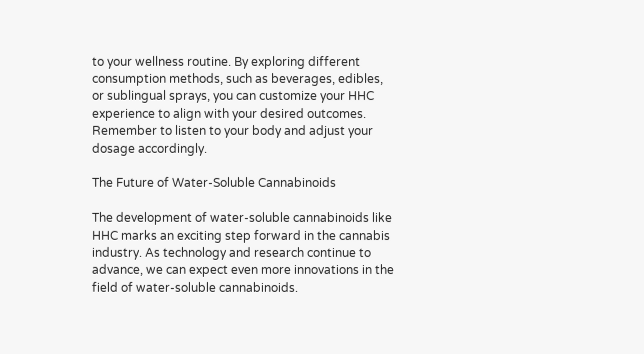to your wellness routine. By exploring different consumption methods, such as beverages, edibles, or sublingual sprays, you can customize your HHC experience to align with your desired outcomes. Remember to listen to your body and adjust your dosage accordingly.

The Future of Water-Soluble Cannabinoids

The development of water-soluble cannabinoids like HHC marks an exciting step forward in the cannabis industry. As technology and research continue to advance, we can expect even more innovations in the field of water-soluble cannabinoids.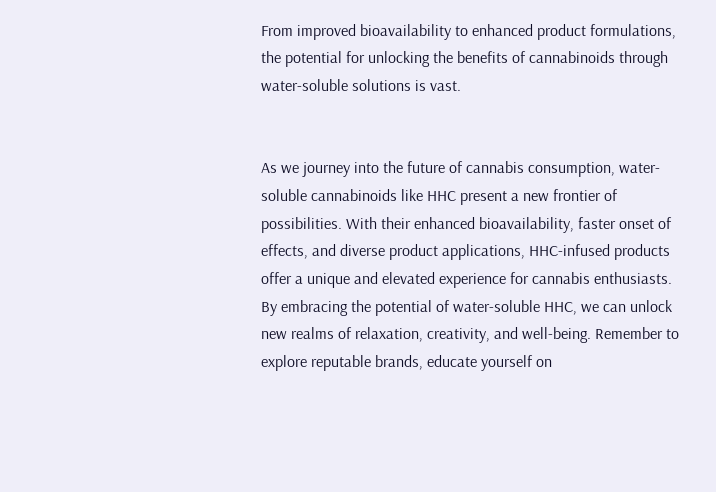From improved bioavailability to enhanced product formulations, the potential for unlocking the benefits of cannabinoids through water-soluble solutions is vast.


As we journey into the future of cannabis consumption, water-soluble cannabinoids like HHC present a new frontier of possibilities. With their enhanced bioavailability, faster onset of effects, and diverse product applications, HHC-infused products offer a unique and elevated experience for cannabis enthusiasts. By embracing the potential of water-soluble HHC, we can unlock new realms of relaxation, creativity, and well-being. Remember to explore reputable brands, educate yourself on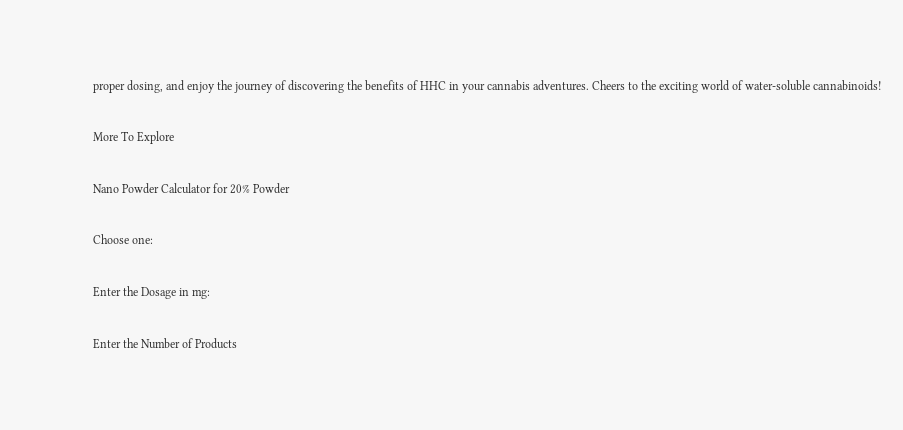proper dosing, and enjoy the journey of discovering the benefits of HHC in your cannabis adventures. Cheers to the exciting world of water-soluble cannabinoids!

More To Explore

Nano Powder Calculator for 20% Powder

Choose one:

Enter the Dosage in mg:

Enter the Number of Products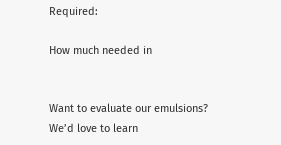Required:

How much needed in


Want to evaluate our emulsions? We’d love to learn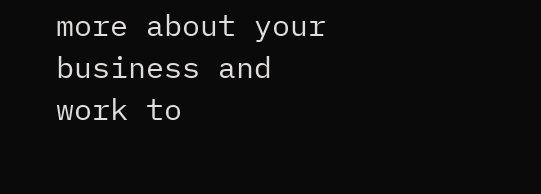more about your business and work to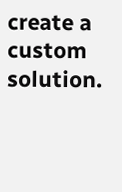create a custom solution.